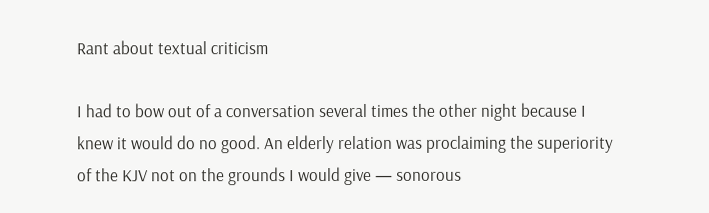Rant about textual criticism

I had to bow out of a conversation several times the other night because I knew it would do no good. An elderly relation was proclaiming the superiority of the KJV not on the grounds I would give — sonorous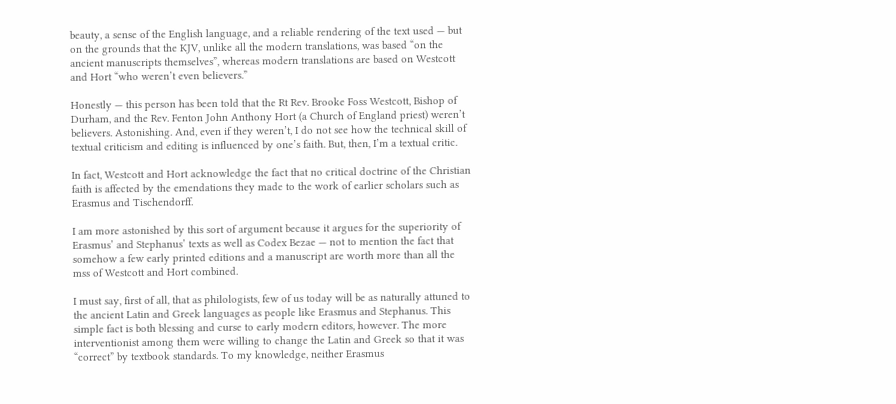beauty, a sense of the English language, and a reliable rendering of the text used — but on the grounds that the KJV, unlike all the modern translations, was based “on the ancient manuscripts themselves”, whereas modern translations are based on Westcott and Hort “who weren’t even believers.”

Honestly — this person has been told that the Rt Rev. Brooke Foss Westcott, Bishop of Durham, and the Rev. Fenton John Anthony Hort (a Church of England priest) weren’t believers. Astonishing. And, even if they weren’t, I do not see how the technical skill of textual criticism and editing is influenced by one’s faith. But, then, I’m a textual critic.

In fact, Westcott and Hort acknowledge the fact that no critical doctrine of the Christian faith is affected by the emendations they made to the work of earlier scholars such as Erasmus and Tischendorff.

I am more astonished by this sort of argument because it argues for the superiority of Erasmus’ and Stephanus’ texts as well as Codex Bezae — not to mention the fact that somehow a few early printed editions and a manuscript are worth more than all the mss of Westcott and Hort combined.

I must say, first of all, that as philologists, few of us today will be as naturally attuned to the ancient Latin and Greek languages as people like Erasmus and Stephanus. This simple fact is both blessing and curse to early modern editors, however. The more interventionist among them were willing to change the Latin and Greek so that it was “correct” by textbook standards. To my knowledge, neither Erasmus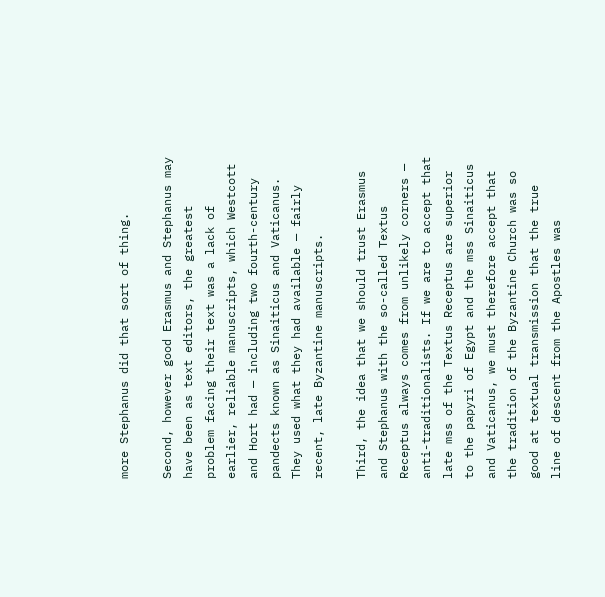more Stephanus did that sort of thing.

Second, however good Erasmus and Stephanus may have been as text editors, the greatest problem facing their text was a lack of earlier, reliable manuscripts, which Westcott and Hort had — including two fourth-century pandects known as Sinaiticus and Vaticanus. They used what they had available — fairly recent, late Byzantine manuscripts.

Third, the idea that we should trust Erasmus and Stephanus with the so-called Textus Receptus always comes from unlikely corners — anti-traditionalists. If we are to accept that late mss of the Textus Receptus are superior to the papyri of Egypt and the mss Sinaiticus and Vaticanus, we must therefore accept that the tradition of the Byzantine Church was so good at textual transmission that the true line of descent from the Apostles was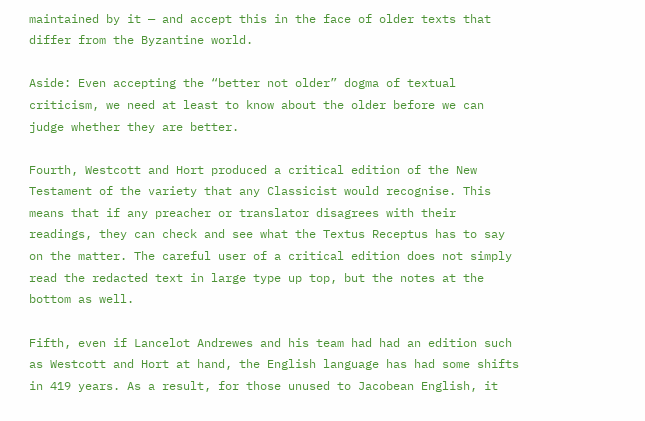maintained by it — and accept this in the face of older texts that differ from the Byzantine world.

Aside: Even accepting the “better not older” dogma of textual criticism, we need at least to know about the older before we can judge whether they are better.

Fourth, Westcott and Hort produced a critical edition of the New Testament of the variety that any Classicist would recognise. This means that if any preacher or translator disagrees with their readings, they can check and see what the Textus Receptus has to say on the matter. The careful user of a critical edition does not simply read the redacted text in large type up top, but the notes at the bottom as well.

Fifth, even if Lancelot Andrewes and his team had had an edition such as Westcott and Hort at hand, the English language has had some shifts in 419 years. As a result, for those unused to Jacobean English, it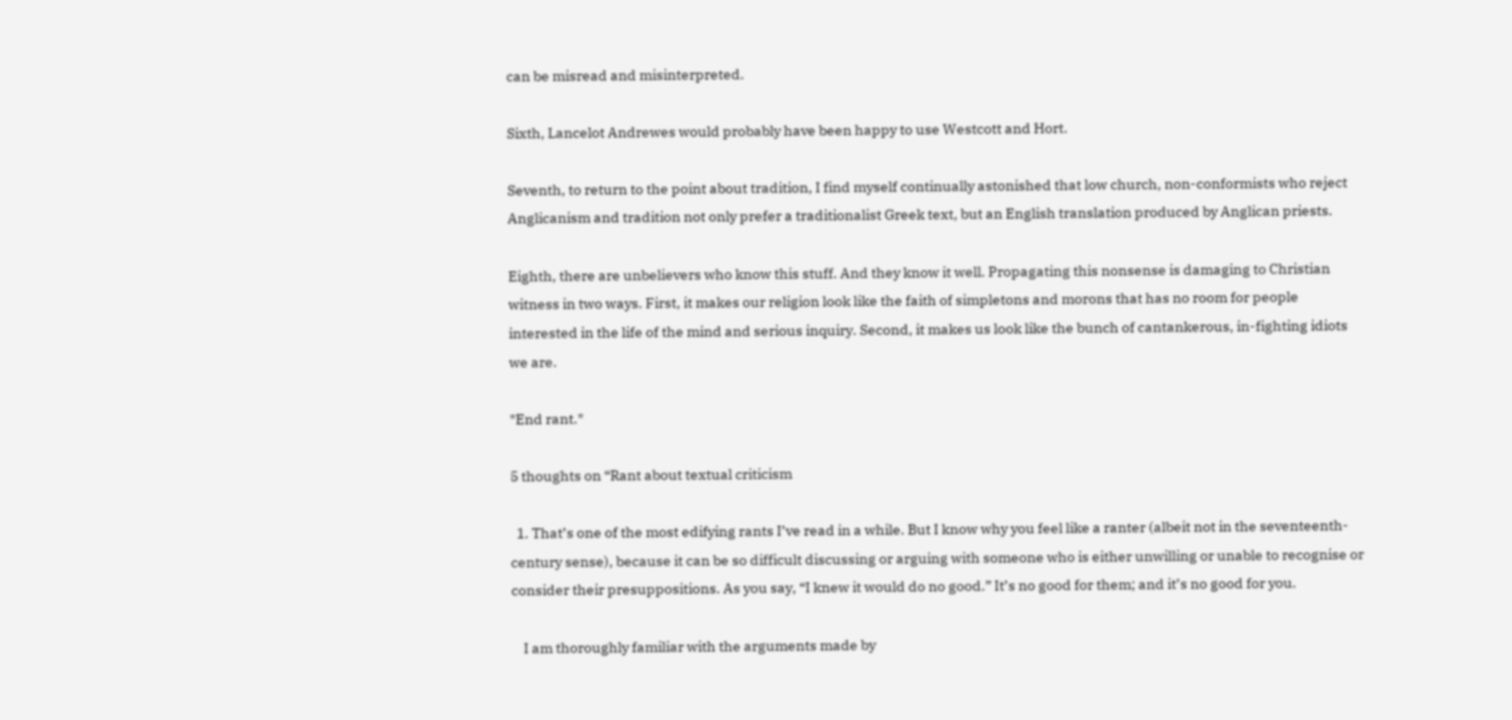can be misread and misinterpreted.

Sixth, Lancelot Andrewes would probably have been happy to use Westcott and Hort.

Seventh, to return to the point about tradition, I find myself continually astonished that low church, non-conformists who reject Anglicanism and tradition not only prefer a traditionalist Greek text, but an English translation produced by Anglican priests.

Eighth, there are unbelievers who know this stuff. And they know it well. Propagating this nonsense is damaging to Christian witness in two ways. First, it makes our religion look like the faith of simpletons and morons that has no room for people interested in the life of the mind and serious inquiry. Second, it makes us look like the bunch of cantankerous, in-fighting idiots we are.

*End rant.*

5 thoughts on “Rant about textual criticism

  1. That’s one of the most edifying rants I’ve read in a while. But I know why you feel like a ranter (albeit not in the seventeenth-century sense), because it can be so difficult discussing or arguing with someone who is either unwilling or unable to recognise or consider their presuppositions. As you say, “I knew it would do no good.” It’s no good for them; and it’s no good for you.

    I am thoroughly familiar with the arguments made by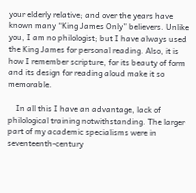your elderly relative; and over the years have known many “King James Only” believers. Unlike you, I am no philologist; but I have always used the King James for personal reading. Also, it is how I remember scripture, for its beauty of form and its design for reading aloud make it so memorable.

    In all this I have an advantage, lack of philological training notwithstanding. The larger part of my academic specialisms were in seventeenth-century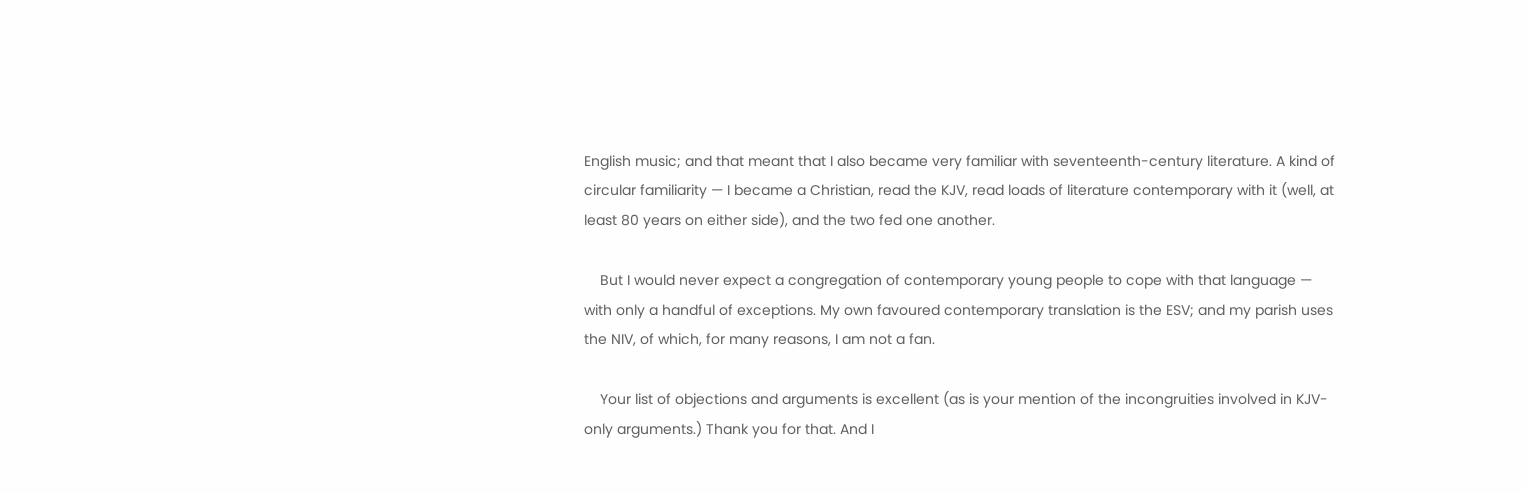English music; and that meant that I also became very familiar with seventeenth-century literature. A kind of circular familiarity — I became a Christian, read the KJV, read loads of literature contemporary with it (well, at least 80 years on either side), and the two fed one another.

    But I would never expect a congregation of contemporary young people to cope with that language — with only a handful of exceptions. My own favoured contemporary translation is the ESV; and my parish uses the NIV, of which, for many reasons, I am not a fan.

    Your list of objections and arguments is excellent (as is your mention of the incongruities involved in KJV-only arguments.) Thank you for that. And I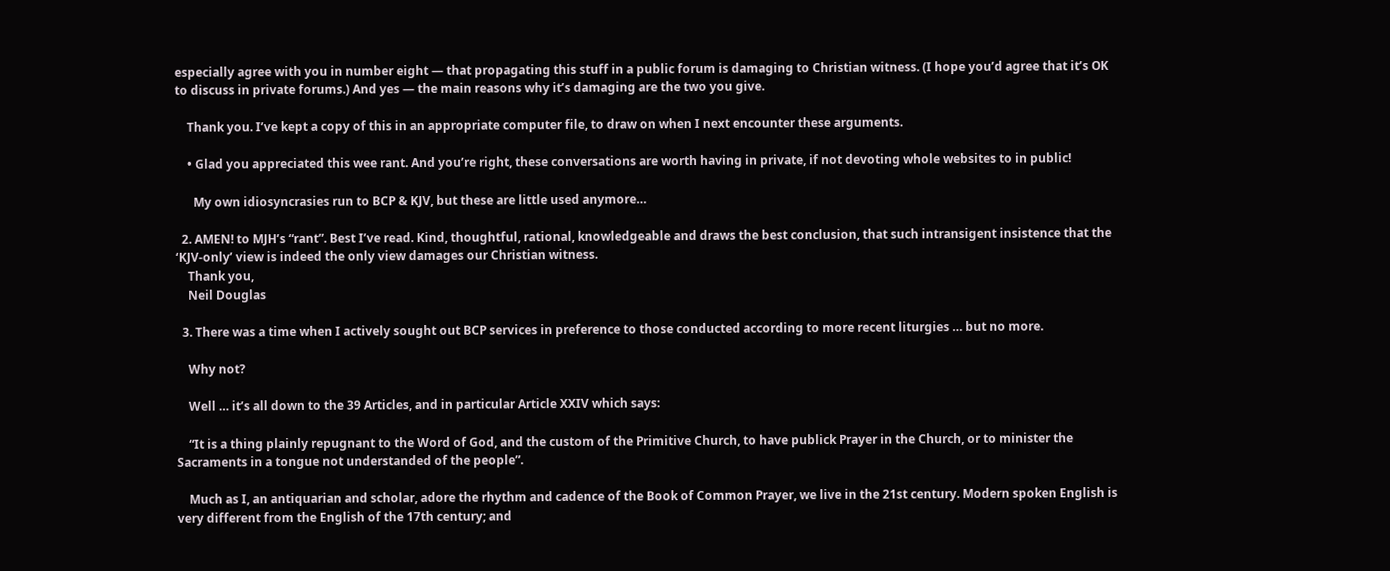especially agree with you in number eight — that propagating this stuff in a public forum is damaging to Christian witness. (I hope you’d agree that it’s OK to discuss in private forums.) And yes — the main reasons why it’s damaging are the two you give.

    Thank you. I’ve kept a copy of this in an appropriate computer file, to draw on when I next encounter these arguments.

    • Glad you appreciated this wee rant. And you’re right, these conversations are worth having in private, if not devoting whole websites to in public!

      My own idiosyncrasies run to BCP & KJV, but these are little used anymore…

  2. AMEN! to MJH’s “rant”. Best I’ve read. Kind, thoughtful, rational, knowledgeable and draws the best conclusion, that such intransigent insistence that the ‘KJV-only’ view is indeed the only view damages our Christian witness.
    Thank you,
    Neil Douglas

  3. There was a time when I actively sought out BCP services in preference to those conducted according to more recent liturgies … but no more.

    Why not?

    Well … it’s all down to the 39 Articles, and in particular Article XXIV which says:

    “It is a thing plainly repugnant to the Word of God, and the custom of the Primitive Church, to have publick Prayer in the Church, or to minister the Sacraments in a tongue not understanded of the people”.

    Much as I, an antiquarian and scholar, adore the rhythm and cadence of the Book of Common Prayer, we live in the 21st century. Modern spoken English is very different from the English of the 17th century; and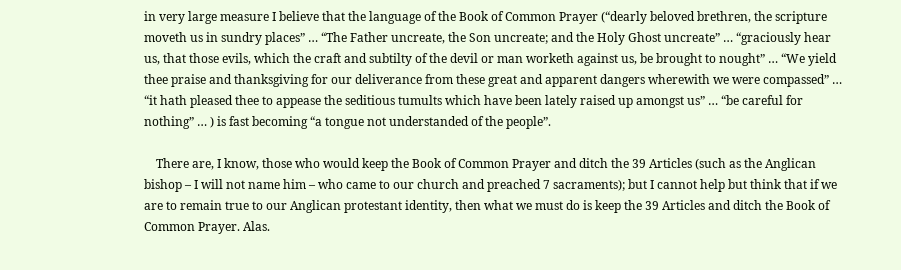in very large measure I believe that the language of the Book of Common Prayer (“dearly beloved brethren, the scripture moveth us in sundry places” … “The Father uncreate, the Son uncreate; and the Holy Ghost uncreate” … “graciously hear us, that those evils, which the craft and subtilty of the devil or man worketh against us, be brought to nought” … “We yield thee praise and thanksgiving for our deliverance from these great and apparent dangers wherewith we were compassed” … “it hath pleased thee to appease the seditious tumults which have been lately raised up amongst us” … “be careful for nothing” … ) is fast becoming “a tongue not understanded of the people”.

    There are, I know, those who would keep the Book of Common Prayer and ditch the 39 Articles (such as the Anglican bishop – I will not name him – who came to our church and preached 7 sacraments); but I cannot help but think that if we are to remain true to our Anglican protestant identity, then what we must do is keep the 39 Articles and ditch the Book of Common Prayer. Alas.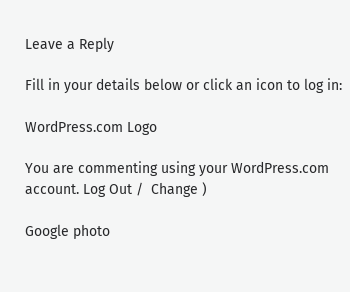Leave a Reply

Fill in your details below or click an icon to log in:

WordPress.com Logo

You are commenting using your WordPress.com account. Log Out /  Change )

Google photo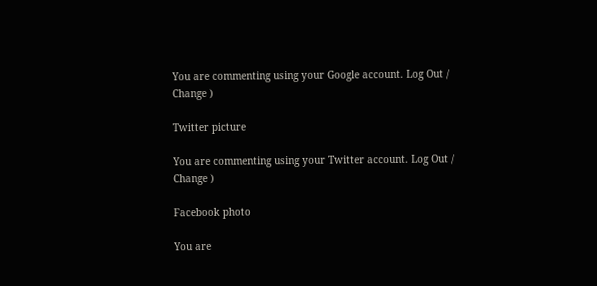You are commenting using your Google account. Log Out /  Change )

Twitter picture

You are commenting using your Twitter account. Log Out /  Change )

Facebook photo

You are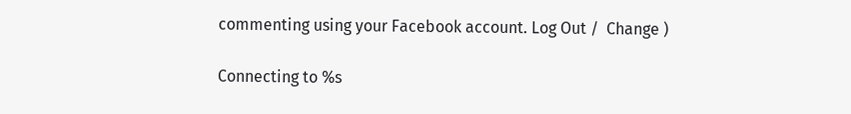commenting using your Facebook account. Log Out /  Change )

Connecting to %s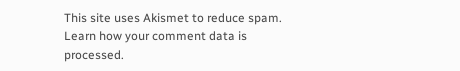This site uses Akismet to reduce spam. Learn how your comment data is processed.